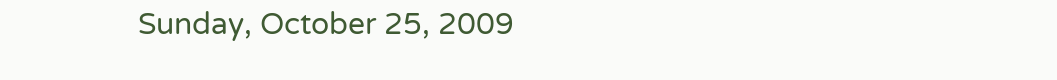Sunday, October 25, 2009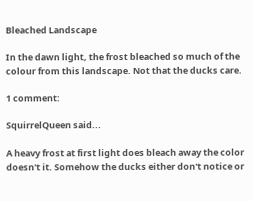Bleached Landscape

In the dawn light, the frost bleached so much of the colour from this landscape. Not that the ducks care.

1 comment:

SquirrelQueen said...

A heavy frost at first light does bleach away the color doesn't it. Somehow the ducks either don't notice or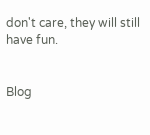don't care, they will still have fun.


Blog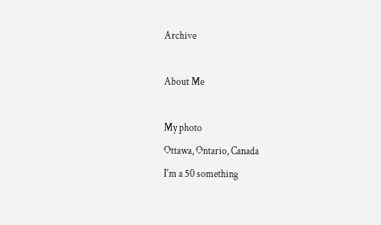Archive

About Me

My photo
Ottawa, Ontario, Canada
I'm a 50 something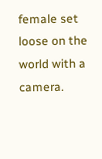female set loose on the world with a camera.